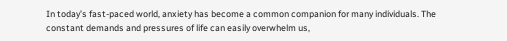In today’s fast-paced world, anxiety has become a common companion for many individuals. The constant demands and pressures of life can easily overwhelm us,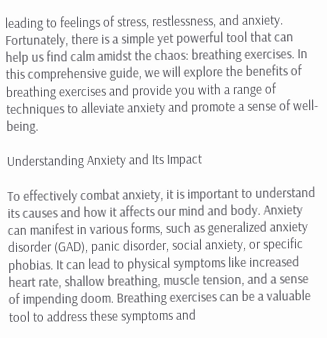leading to feelings of stress, restlessness, and anxiety. Fortunately, there is a simple yet powerful tool that can help us find calm amidst the chaos: breathing exercises. In this comprehensive guide, we will explore the benefits of breathing exercises and provide you with a range of techniques to alleviate anxiety and promote a sense of well-being.

Understanding Anxiety and Its Impact

To effectively combat anxiety, it is important to understand its causes and how it affects our mind and body. Anxiety can manifest in various forms, such as generalized anxiety disorder (GAD), panic disorder, social anxiety, or specific phobias. It can lead to physical symptoms like increased heart rate, shallow breathing, muscle tension, and a sense of impending doom. Breathing exercises can be a valuable tool to address these symptoms and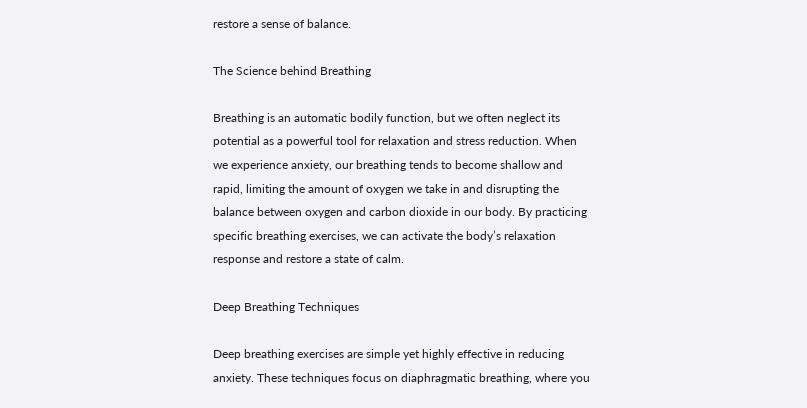restore a sense of balance.

The Science behind Breathing

Breathing is an automatic bodily function, but we often neglect its potential as a powerful tool for relaxation and stress reduction. When we experience anxiety, our breathing tends to become shallow and rapid, limiting the amount of oxygen we take in and disrupting the balance between oxygen and carbon dioxide in our body. By practicing specific breathing exercises, we can activate the body’s relaxation response and restore a state of calm.

Deep Breathing Techniques

Deep breathing exercises are simple yet highly effective in reducing anxiety. These techniques focus on diaphragmatic breathing, where you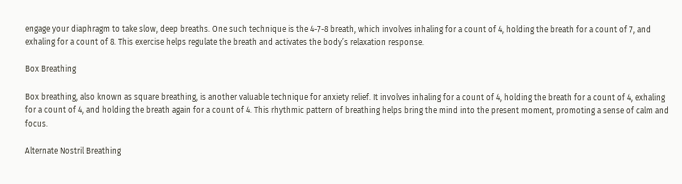engage your diaphragm to take slow, deep breaths. One such technique is the 4-7-8 breath, which involves inhaling for a count of 4, holding the breath for a count of 7, and exhaling for a count of 8. This exercise helps regulate the breath and activates the body’s relaxation response.

Box Breathing

Box breathing, also known as square breathing, is another valuable technique for anxiety relief. It involves inhaling for a count of 4, holding the breath for a count of 4, exhaling for a count of 4, and holding the breath again for a count of 4. This rhythmic pattern of breathing helps bring the mind into the present moment, promoting a sense of calm and focus.

Alternate Nostril Breathing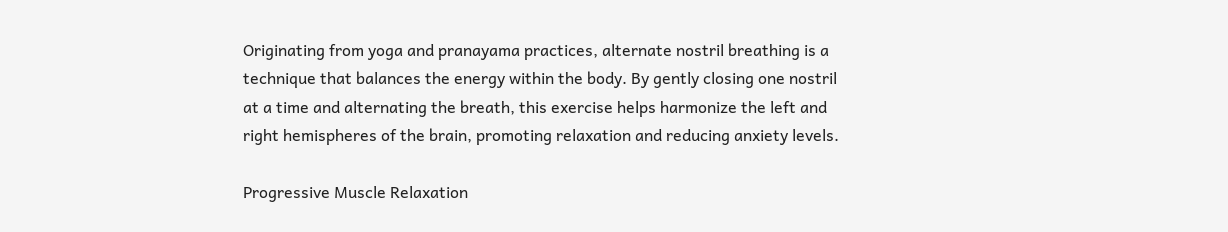Originating from yoga and pranayama practices, alternate nostril breathing is a technique that balances the energy within the body. By gently closing one nostril at a time and alternating the breath, this exercise helps harmonize the left and right hemispheres of the brain, promoting relaxation and reducing anxiety levels.

Progressive Muscle Relaxation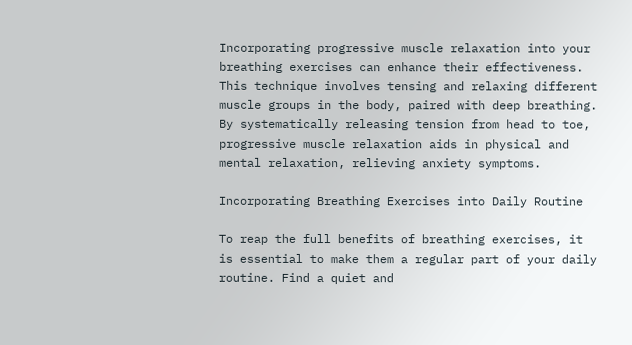Incorporating progressive muscle relaxation into your breathing exercises can enhance their effectiveness. This technique involves tensing and relaxing different muscle groups in the body, paired with deep breathing. By systematically releasing tension from head to toe, progressive muscle relaxation aids in physical and mental relaxation, relieving anxiety symptoms.

Incorporating Breathing Exercises into Daily Routine

To reap the full benefits of breathing exercises, it is essential to make them a regular part of your daily routine. Find a quiet and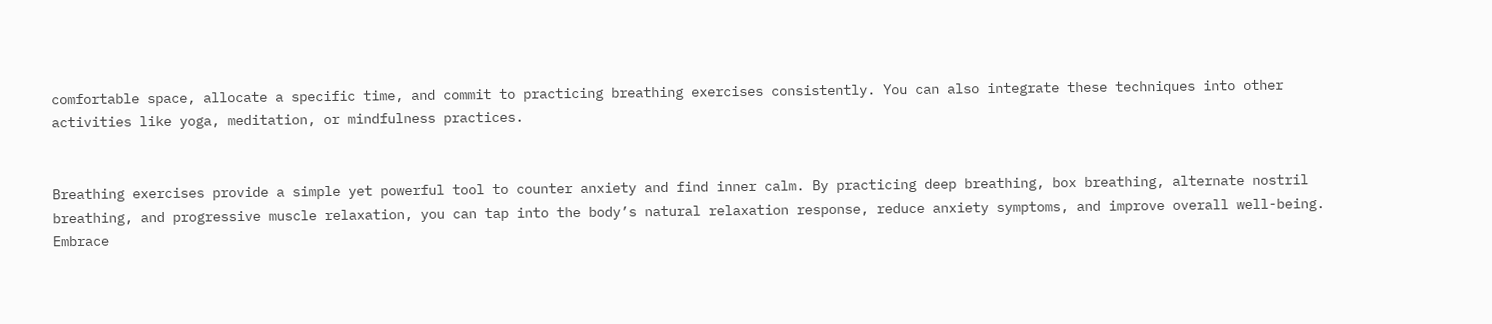comfortable space, allocate a specific time, and commit to practicing breathing exercises consistently. You can also integrate these techniques into other activities like yoga, meditation, or mindfulness practices.


Breathing exercises provide a simple yet powerful tool to counter anxiety and find inner calm. By practicing deep breathing, box breathing, alternate nostril breathing, and progressive muscle relaxation, you can tap into the body’s natural relaxation response, reduce anxiety symptoms, and improve overall well-being. Embrace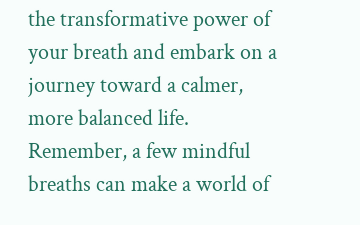the transformative power of your breath and embark on a journey toward a calmer, more balanced life. Remember, a few mindful breaths can make a world of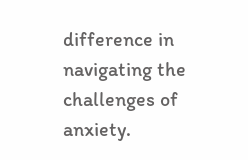difference in navigating the challenges of anxiety.